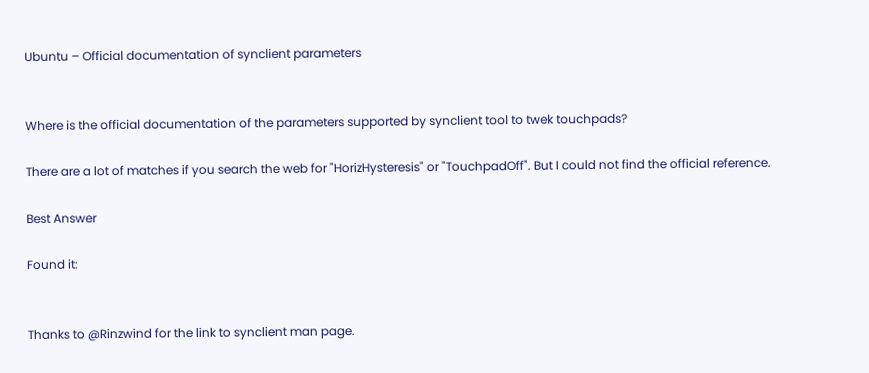Ubuntu – Official documentation of synclient parameters


Where is the official documentation of the parameters supported by synclient tool to twek touchpads?

There are a lot of matches if you search the web for "HorizHysteresis" or "TouchpadOff". But I could not find the official reference.

Best Answer

Found it:


Thanks to @Rinzwind for the link to synclient man page.